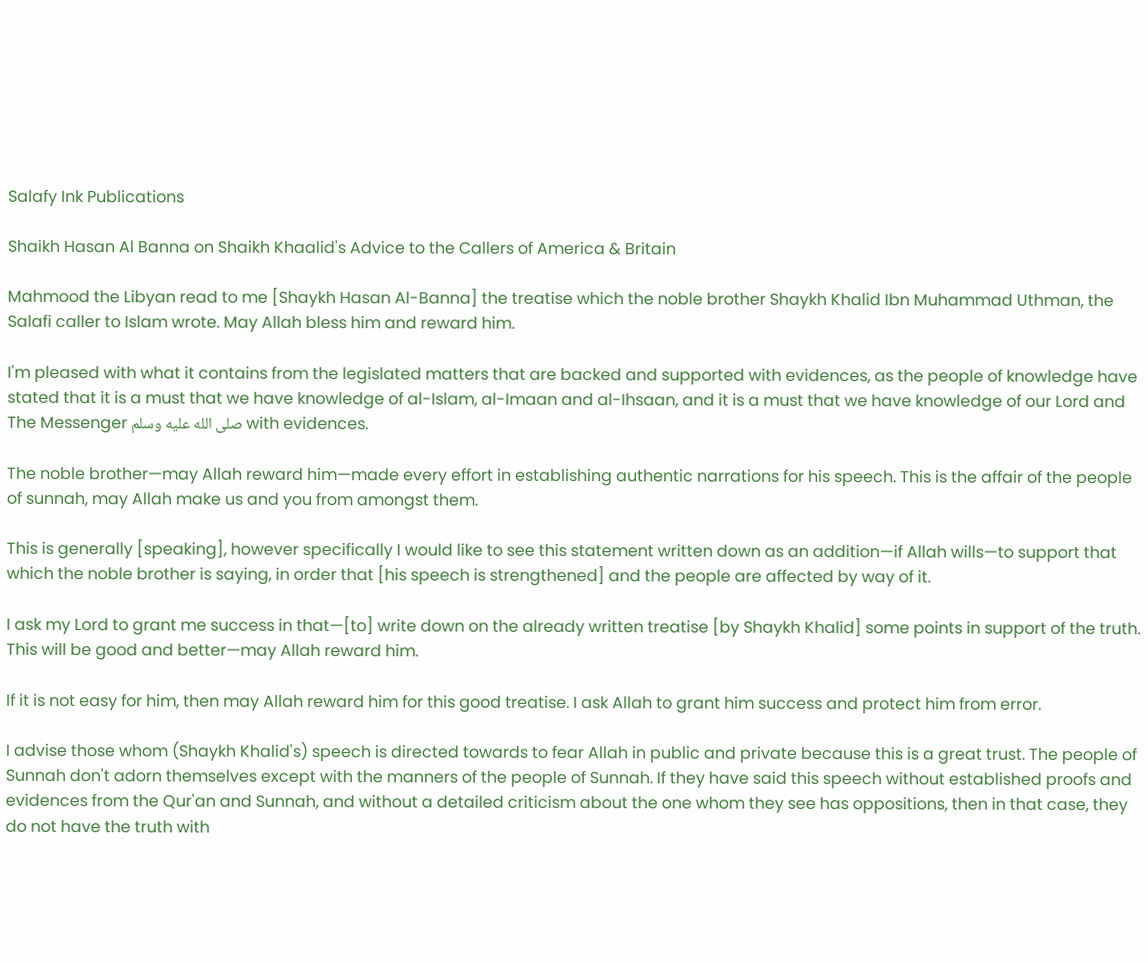Salafy Ink Publications

Shaikh Hasan Al Banna on Shaikh Khaalid's Advice to the Callers of America & Britain

Mahmood the Libyan read to me [Shaykh Hasan Al-Banna] the treatise which the noble brother Shaykh Khalid Ibn Muhammad Uthman, the Salafi caller to Islam wrote. May Allah bless him and reward him.

I'm pleased with what it contains from the legislated matters that are backed and supported with evidences, as the people of knowledge have stated that it is a must that we have knowledge of al-Islam, al-Imaan and al-Ihsaan, and it is a must that we have knowledge of our Lord and The Messenger صلى الله عليه وسلم with evidences.

The noble brother—may Allah reward him—made every effort in establishing authentic narrations for his speech. This is the affair of the people of sunnah, may Allah make us and you from amongst them.

This is generally [speaking], however specifically I would like to see this statement written down as an addition—if Allah wills—to support that which the noble brother is saying, in order that [his speech is strengthened] and the people are affected by way of it.

I ask my Lord to grant me success in that—[to] write down on the already written treatise [by Shaykh Khalid] some points in support of the truth. This will be good and better—may Allah reward him.

If it is not easy for him, then may Allah reward him for this good treatise. I ask Allah to grant him success and protect him from error.

I advise those whom (Shaykh Khalid's) speech is directed towards to fear Allah in public and private because this is a great trust. The people of Sunnah don't adorn themselves except with the manners of the people of Sunnah. If they have said this speech without established proofs and evidences from the Qur'an and Sunnah, and without a detailed criticism about the one whom they see has oppositions, then in that case, they do not have the truth with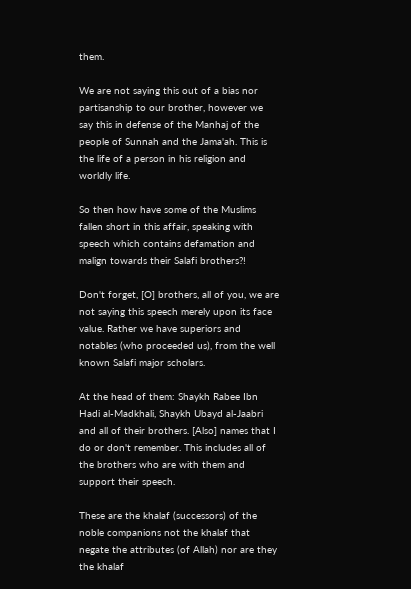them.

We are not saying this out of a bias nor partisanship to our brother, however we say this in defense of the Manhaj of the people of Sunnah and the Jama'ah. This is the life of a person in his religion and worldly life.

So then how have some of the Muslims fallen short in this affair, speaking with speech which contains defamation and malign towards their Salafi brothers?!

Don't forget, [O] brothers, all of you, we are not saying this speech merely upon its face value. Rather we have superiors and notables (who proceeded us), from the well known Salafi major scholars.

At the head of them: Shaykh Rabee Ibn Hadi al-Madkhali, Shaykh Ubayd al-Jaabri and all of their brothers. [Also] names that I do or don't remember. This includes all of the brothers who are with them and support their speech.

These are the khalaf (successors) of the noble companions not the khalaf that negate the attributes (of Allah) nor are they the khalaf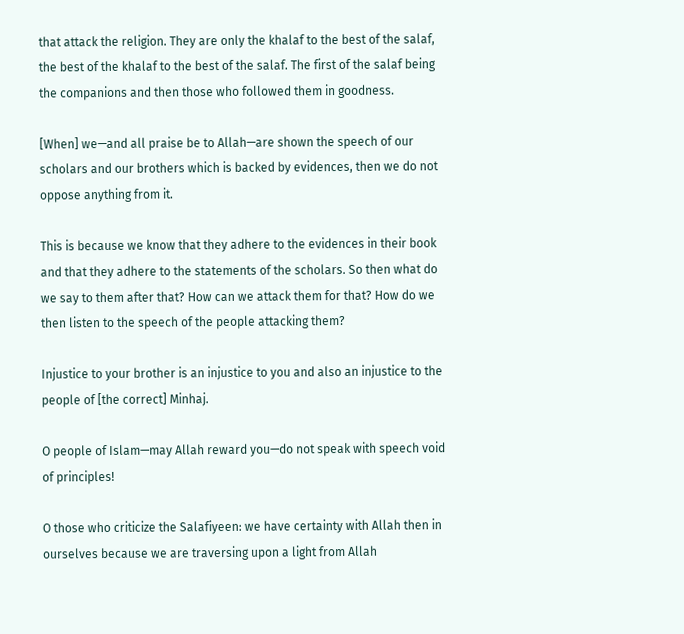that attack the religion. They are only the khalaf to the best of the salaf, the best of the khalaf to the best of the salaf. The first of the salaf being the companions and then those who followed them in goodness.

[When] we—and all praise be to Allah—are shown the speech of our scholars and our brothers which is backed by evidences, then we do not oppose anything from it.

This is because we know that they adhere to the evidences in their book and that they adhere to the statements of the scholars. So then what do we say to them after that? How can we attack them for that? How do we then listen to the speech of the people attacking them?

Injustice to your brother is an injustice to you and also an injustice to the people of [the correct] Minhaj.

O people of Islam—may Allah reward you—do not speak with speech void of principles!

O those who criticize the Salafiyeen: we have certainty with Allah then in ourselves because we are traversing upon a light from Allah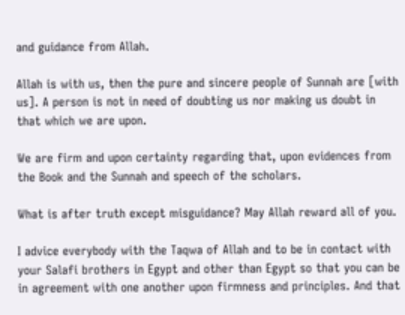and guidance from Allah.

Allah is with us, then the pure and sincere people of Sunnah are [with us]. A person is not in need of doubting us nor making us doubt in that which we are upon.

We are firm and upon certainty regarding that, upon evidences from the Book and the Sunnah and speech of the scholars.

What is after truth except misguidance? May Allah reward all of you.

I advice everybody with the Taqwa of Allah and to be in contact with your Salafi brothers in Egypt and other than Egypt so that you can be in agreement with one another upon firmness and principles. And that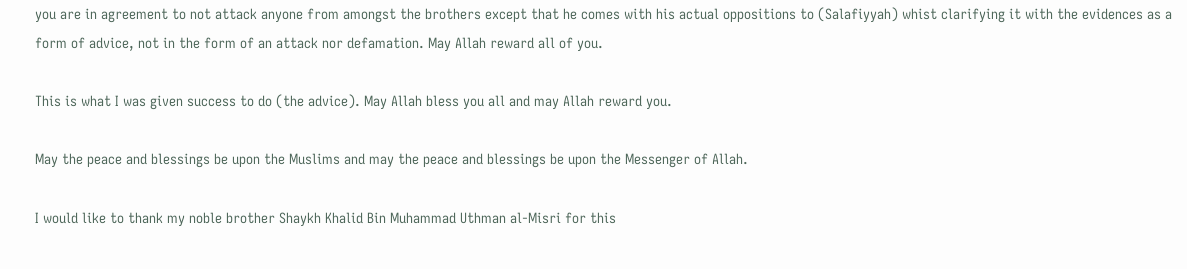you are in agreement to not attack anyone from amongst the brothers except that he comes with his actual oppositions to (Salafiyyah) whist clarifying it with the evidences as a form of advice, not in the form of an attack nor defamation. May Allah reward all of you.

This is what I was given success to do (the advice). May Allah bless you all and may Allah reward you.

May the peace and blessings be upon the Muslims and may the peace and blessings be upon the Messenger of Allah.

I would like to thank my noble brother Shaykh Khalid Bin Muhammad Uthman al-Misri for this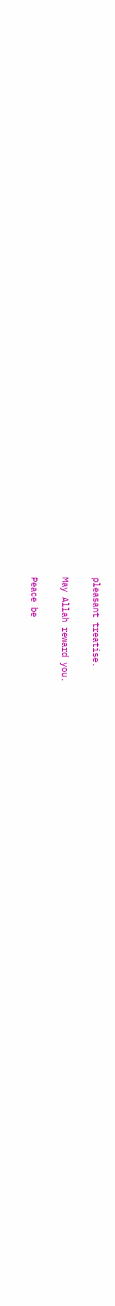pleasant treatise.

May Allah reward you.

Peace be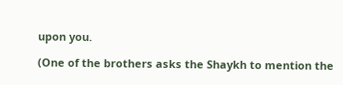upon you.

(One of the brothers asks the Shaykh to mention the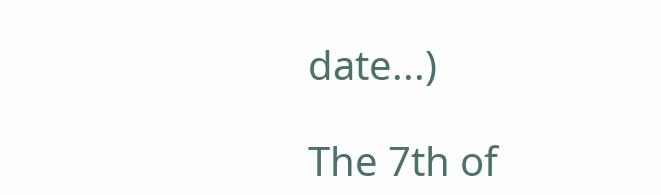date...)

The 7th of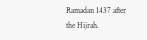Ramadan 1437 after the Hijrah.